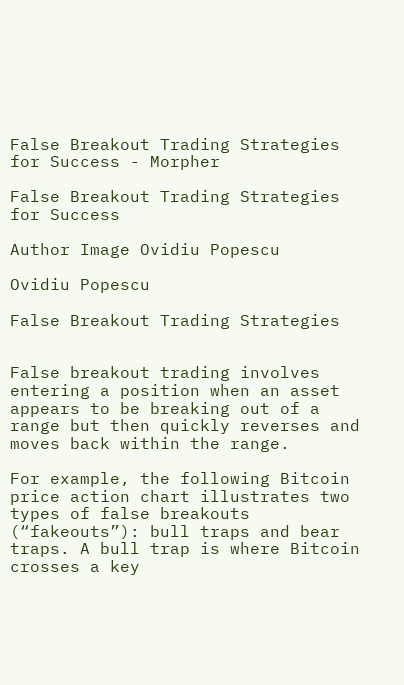False Breakout Trading Strategies for Success - Morpher

False Breakout Trading Strategies for Success

Author Image Ovidiu Popescu

Ovidiu Popescu

False Breakout Trading Strategies


False breakout trading involves entering a position when an asset appears to be breaking out of a range but then quickly reverses and moves back within the range.

For example, the following Bitcoin price action chart illustrates two types of false breakouts (“fakeouts”): bull traps and bear traps. A bull trap is where Bitcoin crosses a key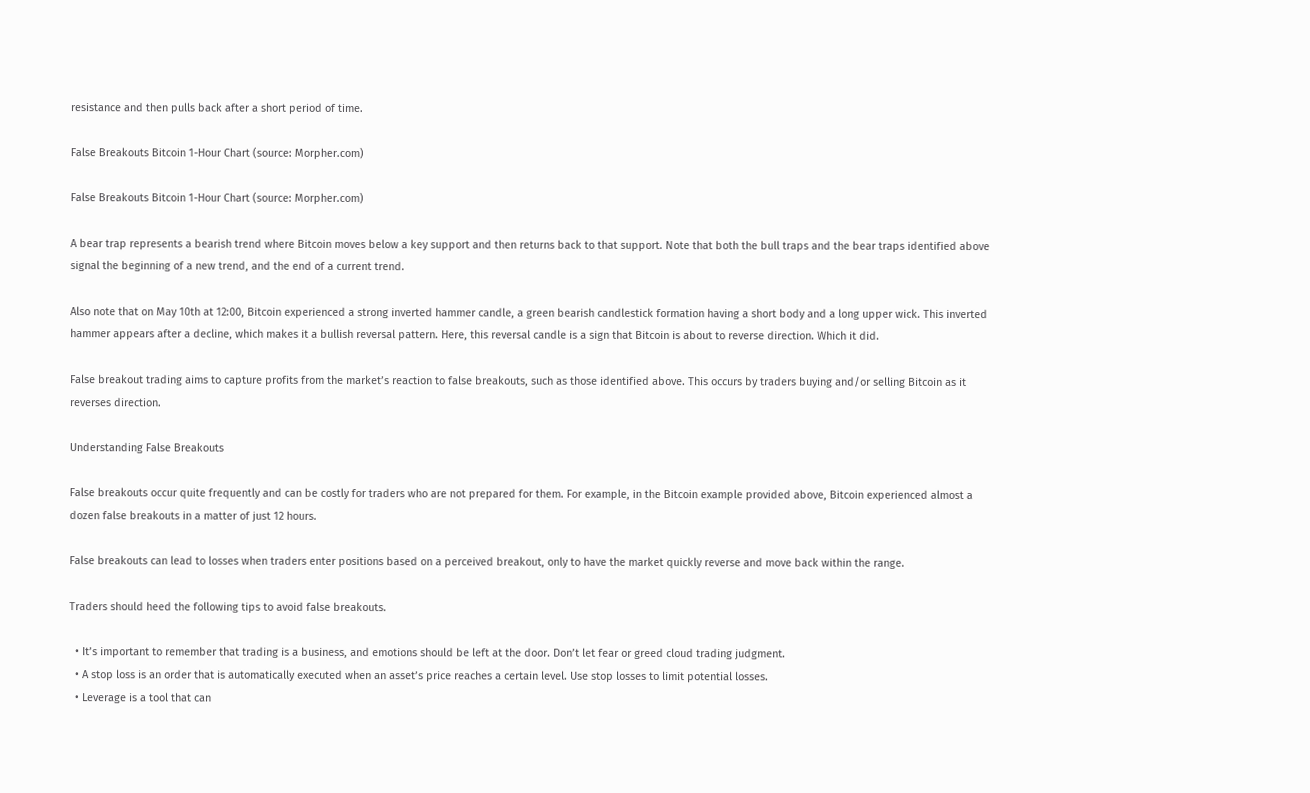resistance and then pulls back after a short period of time.

False Breakouts Bitcoin 1-Hour Chart (source: Morpher.com)

False Breakouts Bitcoin 1-Hour Chart (source: Morpher.com)

A bear trap represents a bearish trend where Bitcoin moves below a key support and then returns back to that support. Note that both the bull traps and the bear traps identified above signal the beginning of a new trend, and the end of a current trend.

Also note that on May 10th at 12:00, Bitcoin experienced a strong inverted hammer candle, a green bearish candlestick formation having a short body and a long upper wick. This inverted hammer appears after a decline, which makes it a bullish reversal pattern. Here, this reversal candle is a sign that Bitcoin is about to reverse direction. Which it did.

False breakout trading aims to capture profits from the market’s reaction to false breakouts, such as those identified above. This occurs by traders buying and/or selling Bitcoin as it reverses direction.

Understanding False Breakouts

False breakouts occur quite frequently and can be costly for traders who are not prepared for them. For example, in the Bitcoin example provided above, Bitcoin experienced almost a dozen false breakouts in a matter of just 12 hours.

False breakouts can lead to losses when traders enter positions based on a perceived breakout, only to have the market quickly reverse and move back within the range.

Traders should heed the following tips to avoid false breakouts.

  • It’s important to remember that trading is a business, and emotions should be left at the door. Don’t let fear or greed cloud trading judgment.
  • A stop loss is an order that is automatically executed when an asset’s price reaches a certain level. Use stop losses to limit potential losses.
  • Leverage is a tool that can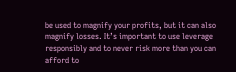be used to magnify your profits, but it can also magnify losses. It’s important to use leverage responsibly and to never risk more than you can afford to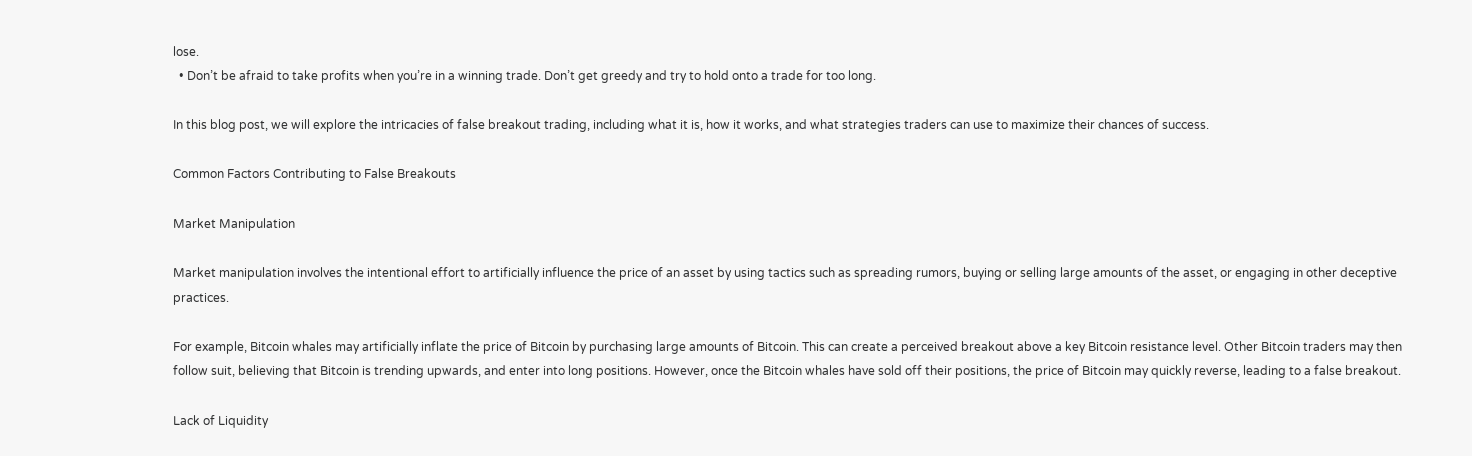lose.
  • Don’t be afraid to take profits when you’re in a winning trade. Don’t get greedy and try to hold onto a trade for too long.

In this blog post, we will explore the intricacies of false breakout trading, including what it is, how it works, and what strategies traders can use to maximize their chances of success.

Common Factors Contributing to False Breakouts

Market Manipulation

Market manipulation involves the intentional effort to artificially influence the price of an asset by using tactics such as spreading rumors, buying or selling large amounts of the asset, or engaging in other deceptive practices.

For example, Bitcoin whales may artificially inflate the price of Bitcoin by purchasing large amounts of Bitcoin. This can create a perceived breakout above a key Bitcoin resistance level. Other Bitcoin traders may then follow suit, believing that Bitcoin is trending upwards, and enter into long positions. However, once the Bitcoin whales have sold off their positions, the price of Bitcoin may quickly reverse, leading to a false breakout.

Lack of Liquidity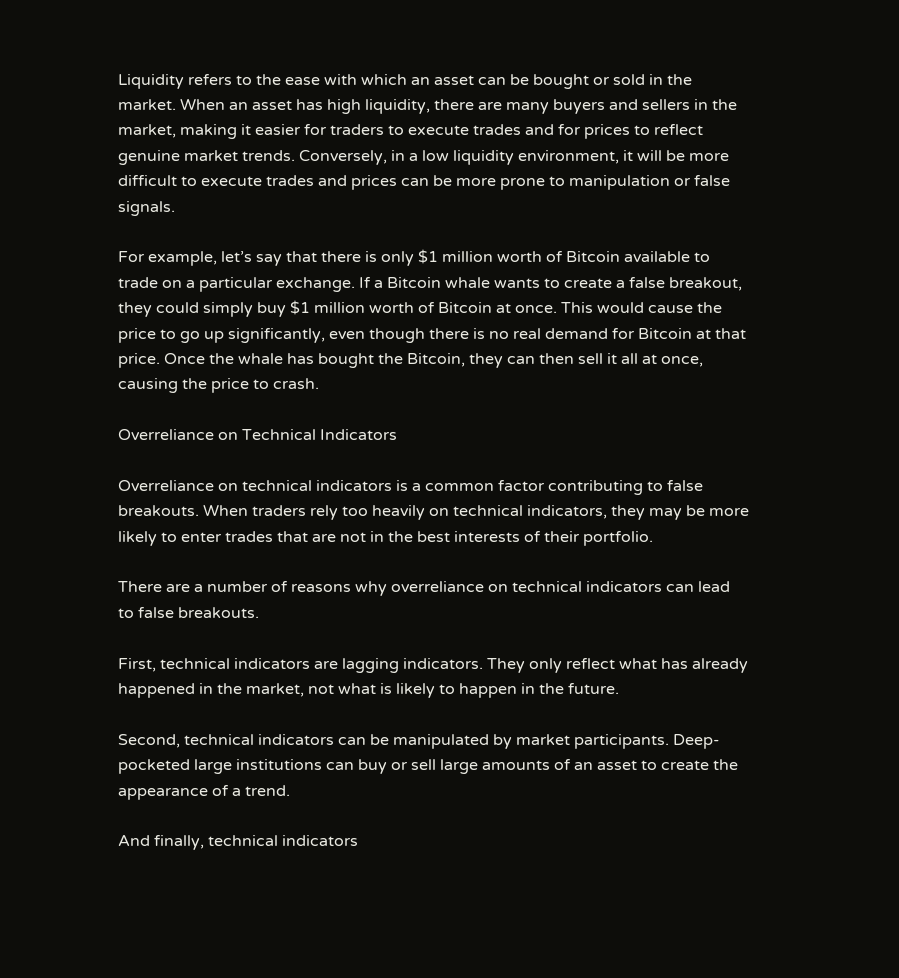Liquidity refers to the ease with which an asset can be bought or sold in the market. When an asset has high liquidity, there are many buyers and sellers in the market, making it easier for traders to execute trades and for prices to reflect genuine market trends. Conversely, in a low liquidity environment, it will be more difficult to execute trades and prices can be more prone to manipulation or false signals.

For example, let’s say that there is only $1 million worth of Bitcoin available to trade on a particular exchange. If a Bitcoin whale wants to create a false breakout, they could simply buy $1 million worth of Bitcoin at once. This would cause the price to go up significantly, even though there is no real demand for Bitcoin at that price. Once the whale has bought the Bitcoin, they can then sell it all at once, causing the price to crash.

Overreliance on Technical Indicators

Overreliance on technical indicators is a common factor contributing to false breakouts. When traders rely too heavily on technical indicators, they may be more likely to enter trades that are not in the best interests of their portfolio.

There are a number of reasons why overreliance on technical indicators can lead to false breakouts.

First, technical indicators are lagging indicators. They only reflect what has already happened in the market, not what is likely to happen in the future.

Second, technical indicators can be manipulated by market participants. Deep-pocketed large institutions can buy or sell large amounts of an asset to create the appearance of a trend.

And finally, technical indicators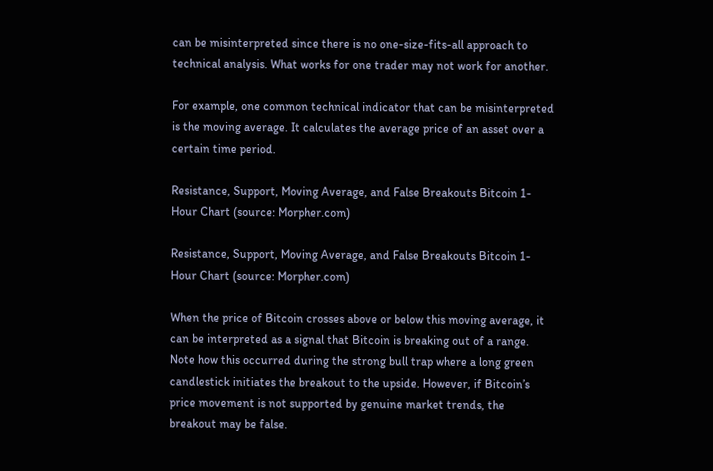can be misinterpreted since there is no one-size-fits-all approach to technical analysis. What works for one trader may not work for another.

For example, one common technical indicator that can be misinterpreted is the moving average. It calculates the average price of an asset over a certain time period.

Resistance, Support, Moving Average, and False Breakouts Bitcoin 1-Hour Chart (source: Morpher.com)

Resistance, Support, Moving Average, and False Breakouts Bitcoin 1-Hour Chart (source: Morpher.com)

When the price of Bitcoin crosses above or below this moving average, it can be interpreted as a signal that Bitcoin is breaking out of a range. Note how this occurred during the strong bull trap where a long green candlestick initiates the breakout to the upside. However, if Bitcoin’s price movement is not supported by genuine market trends, the breakout may be false.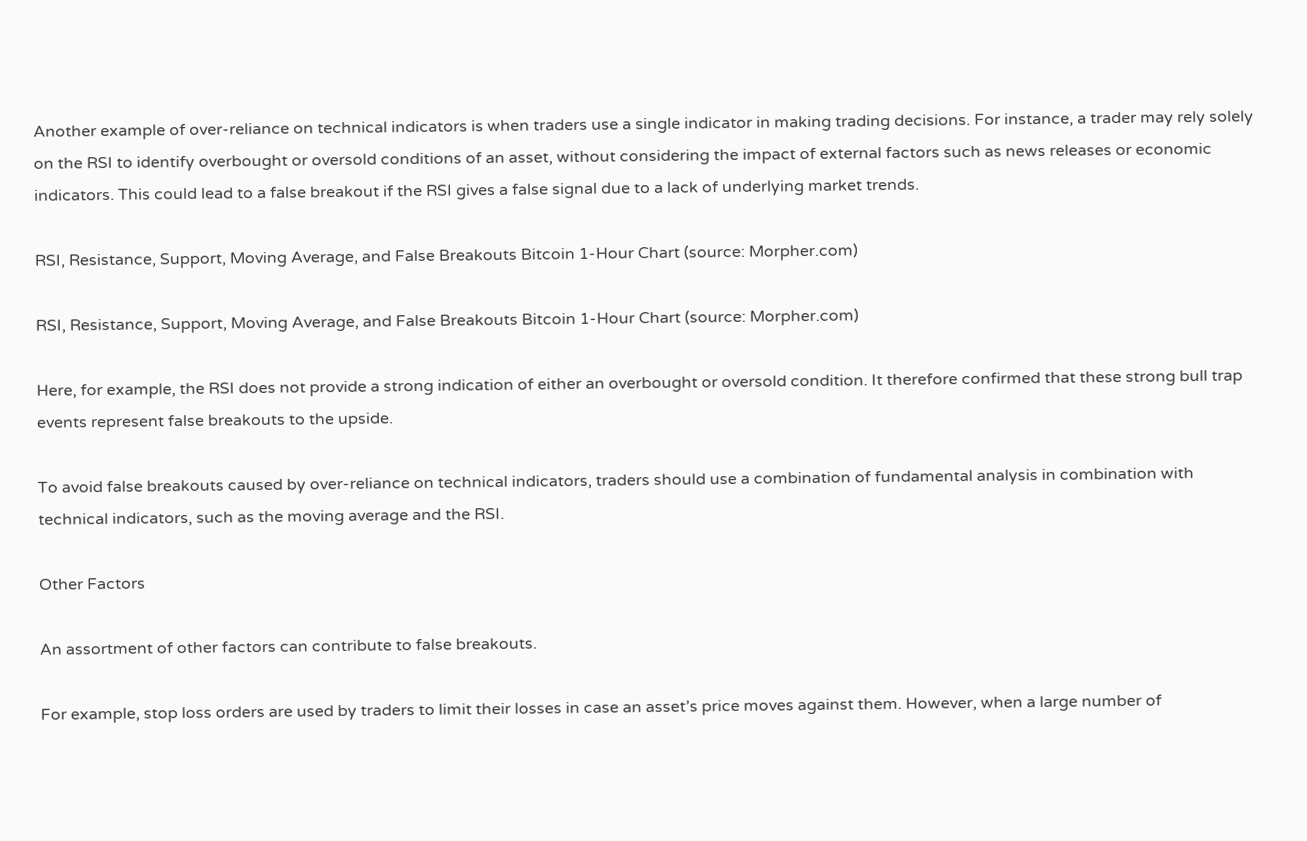Another example of over-reliance on technical indicators is when traders use a single indicator in making trading decisions. For instance, a trader may rely solely on the RSI to identify overbought or oversold conditions of an asset, without considering the impact of external factors such as news releases or economic indicators. This could lead to a false breakout if the RSI gives a false signal due to a lack of underlying market trends.

RSI, Resistance, Support, Moving Average, and False Breakouts Bitcoin 1-Hour Chart (source: Morpher.com)

RSI, Resistance, Support, Moving Average, and False Breakouts Bitcoin 1-Hour Chart (source: Morpher.com)

Here, for example, the RSI does not provide a strong indication of either an overbought or oversold condition. It therefore confirmed that these strong bull trap events represent false breakouts to the upside.

To avoid false breakouts caused by over-reliance on technical indicators, traders should use a combination of fundamental analysis in combination with technical indicators, such as the moving average and the RSI.

Other Factors

An assortment of other factors can contribute to false breakouts.

For example, stop loss orders are used by traders to limit their losses in case an asset’s price moves against them. However, when a large number of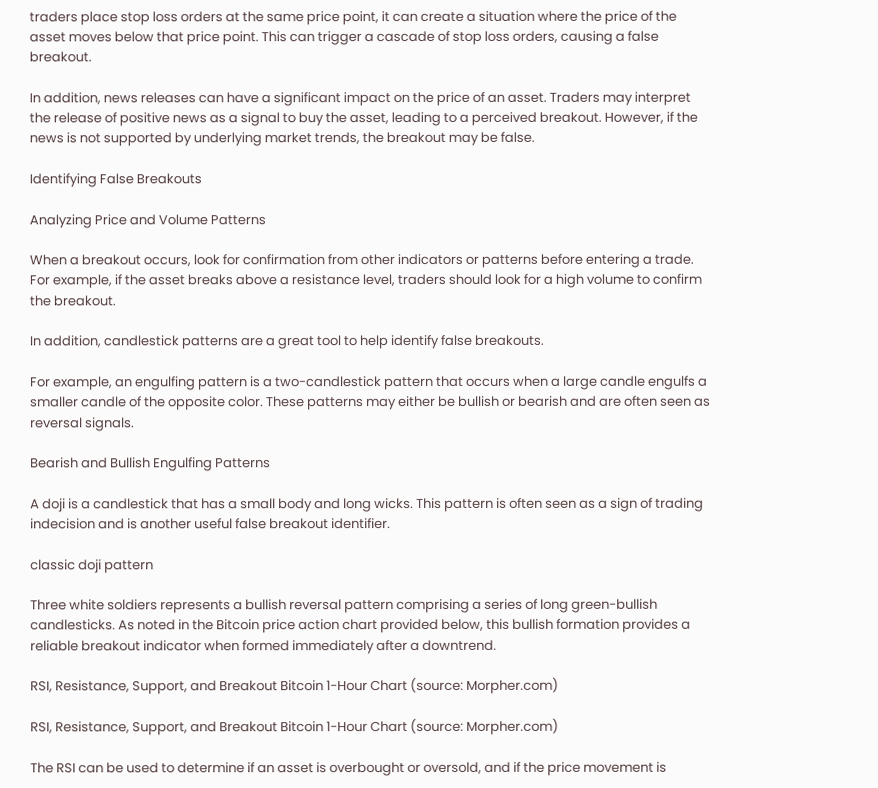traders place stop loss orders at the same price point, it can create a situation where the price of the asset moves below that price point. This can trigger a cascade of stop loss orders, causing a false breakout.

In addition, news releases can have a significant impact on the price of an asset. Traders may interpret the release of positive news as a signal to buy the asset, leading to a perceived breakout. However, if the news is not supported by underlying market trends, the breakout may be false.

Identifying False Breakouts

Analyzing Price and Volume Patterns

When a breakout occurs, look for confirmation from other indicators or patterns before entering a trade. For example, if the asset breaks above a resistance level, traders should look for a high volume to confirm the breakout.

In addition, candlestick patterns are a great tool to help identify false breakouts.

For example, an engulfing pattern is a two-candlestick pattern that occurs when a large candle engulfs a smaller candle of the opposite color. These patterns may either be bullish or bearish and are often seen as reversal signals.

Bearish and Bullish Engulfing Patterns

A doji is a candlestick that has a small body and long wicks. This pattern is often seen as a sign of trading indecision and is another useful false breakout identifier.

classic doji pattern

Three white soldiers represents a bullish reversal pattern comprising a series of long green-bullish candlesticks. As noted in the Bitcoin price action chart provided below, this bullish formation provides a reliable breakout indicator when formed immediately after a downtrend.

RSI, Resistance, Support, and Breakout Bitcoin 1-Hour Chart (source: Morpher.com)

RSI, Resistance, Support, and Breakout Bitcoin 1-Hour Chart (source: Morpher.com)

The RSI can be used to determine if an asset is overbought or oversold, and if the price movement is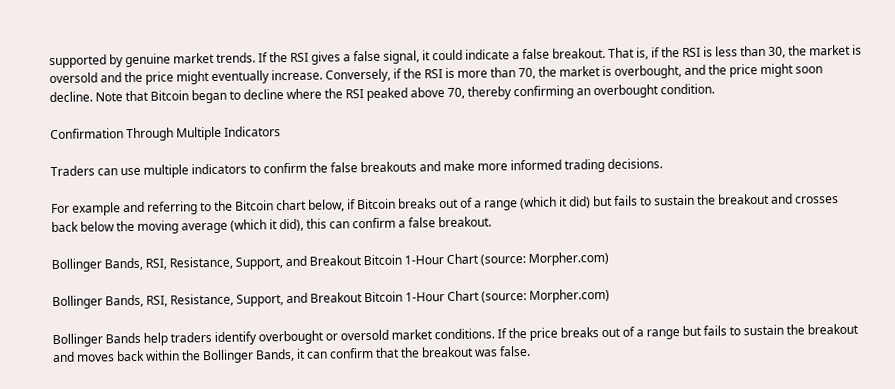supported by genuine market trends. If the RSI gives a false signal, it could indicate a false breakout. That is, if the RSI is less than 30, the market is oversold and the price might eventually increase. Conversely, if the RSI is more than 70, the market is overbought, and the price might soon decline. Note that Bitcoin began to decline where the RSI peaked above 70, thereby confirming an overbought condition.

Confirmation Through Multiple Indicators

Traders can use multiple indicators to confirm the false breakouts and make more informed trading decisions.

For example and referring to the Bitcoin chart below, if Bitcoin breaks out of a range (which it did) but fails to sustain the breakout and crosses back below the moving average (which it did), this can confirm a false breakout.

Bollinger Bands, RSI, Resistance, Support, and Breakout Bitcoin 1-Hour Chart (source: Morpher.com)

Bollinger Bands, RSI, Resistance, Support, and Breakout Bitcoin 1-Hour Chart (source: Morpher.com)

Bollinger Bands help traders identify overbought or oversold market conditions. If the price breaks out of a range but fails to sustain the breakout and moves back within the Bollinger Bands, it can confirm that the breakout was false.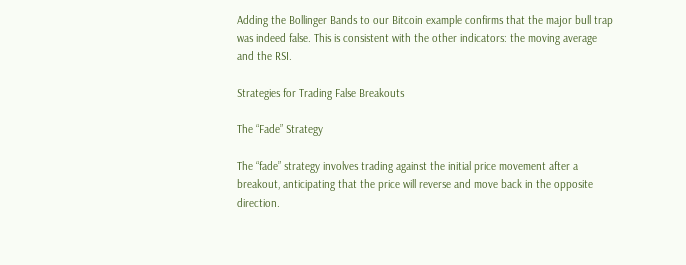Adding the Bollinger Bands to our Bitcoin example confirms that the major bull trap was indeed false. This is consistent with the other indicators: the moving average and the RSI.

Strategies for Trading False Breakouts

The “Fade” Strategy

The “fade” strategy involves trading against the initial price movement after a breakout, anticipating that the price will reverse and move back in the opposite direction.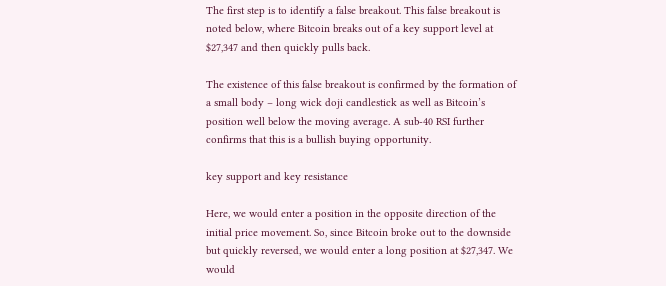The first step is to identify a false breakout. This false breakout is noted below, where Bitcoin breaks out of a key support level at $27,347 and then quickly pulls back.

The existence of this false breakout is confirmed by the formation of a small body – long wick doji candlestick as well as Bitcoin’s position well below the moving average. A sub-40 RSI further confirms that this is a bullish buying opportunity.

key support and key resistance

Here, we would enter a position in the opposite direction of the initial price movement. So, since Bitcoin broke out to the downside but quickly reversed, we would enter a long position at $27,347. We would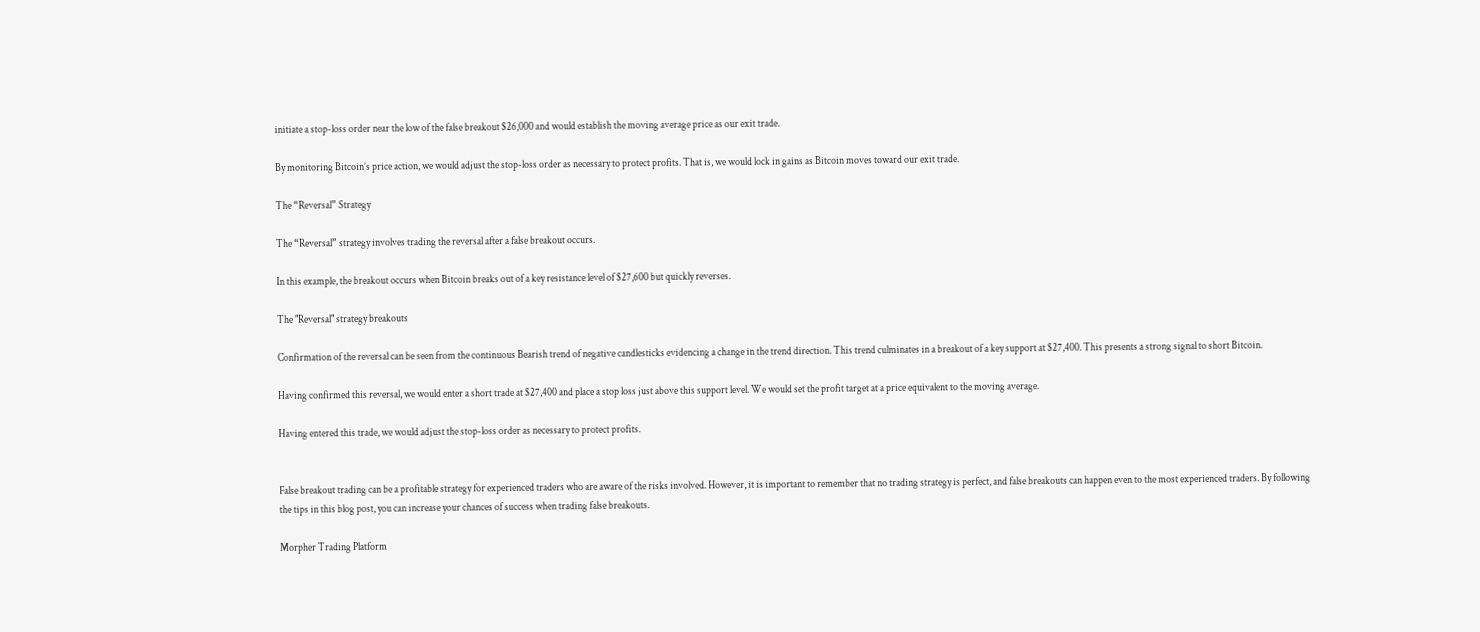initiate a stop-loss order near the low of the false breakout $26,000 and would establish the moving average price as our exit trade.

By monitoring Bitcoin’s price action, we would adjust the stop-loss order as necessary to protect profits. That is, we would lock in gains as Bitcoin moves toward our exit trade.

The “Reversal” Strategy

The “Reversal” strategy involves trading the reversal after a false breakout occurs.

In this example, the breakout occurs when Bitcoin breaks out of a key resistance level of $27,600 but quickly reverses.

The "Reversal" strategy breakouts

Confirmation of the reversal can be seen from the continuous Bearish trend of negative candlesticks evidencing a change in the trend direction. This trend culminates in a breakout of a key support at $27,400. This presents a strong signal to short Bitcoin.

Having confirmed this reversal, we would enter a short trade at $27,400 and place a stop loss just above this support level. We would set the profit target at a price equivalent to the moving average.

Having entered this trade, we would adjust the stop-loss order as necessary to protect profits.


False breakout trading can be a profitable strategy for experienced traders who are aware of the risks involved. However, it is important to remember that no trading strategy is perfect, and false breakouts can happen even to the most experienced traders. By following the tips in this blog post, you can increase your chances of success when trading false breakouts.

Morpher Trading Platform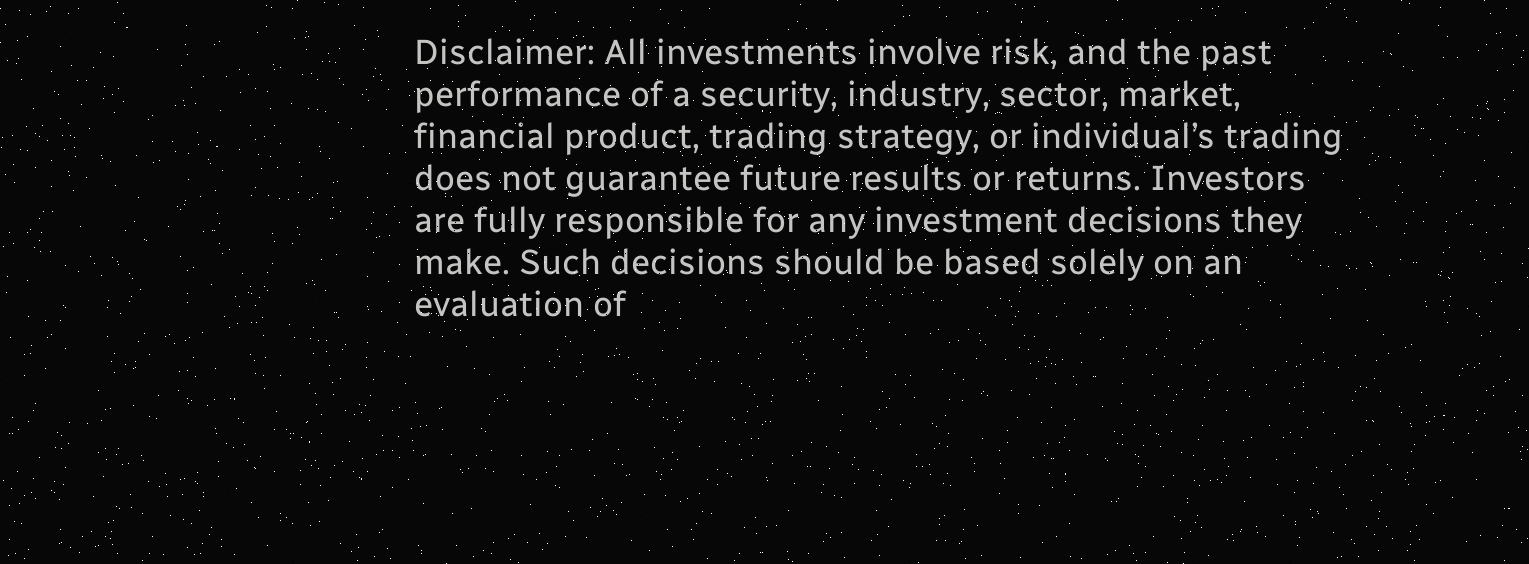Disclaimer: All investments involve risk, and the past performance of a security, industry, sector, market, financial product, trading strategy, or individual’s trading does not guarantee future results or returns. Investors are fully responsible for any investment decisions they make. Such decisions should be based solely on an evaluation of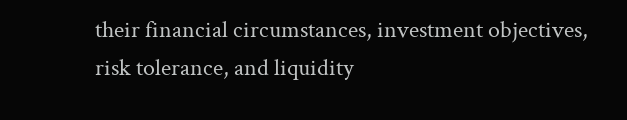their financial circumstances, investment objectives, risk tolerance, and liquidity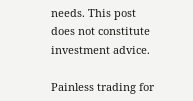needs. This post does not constitute investment advice.

Painless trading for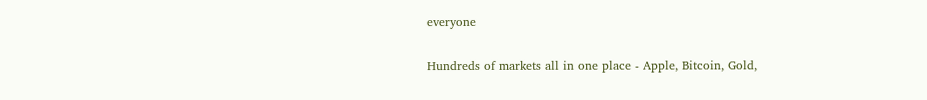everyone

Hundreds of markets all in one place - Apple, Bitcoin, Gold,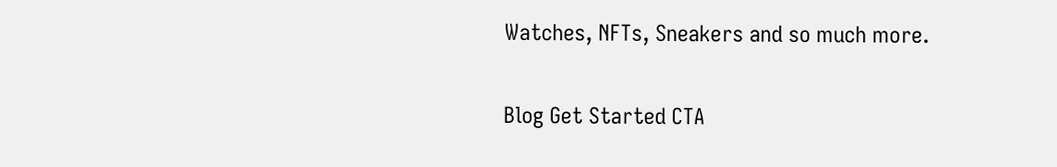Watches, NFTs, Sneakers and so much more.

Blog Get Started CTA